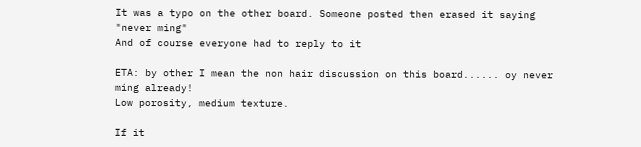It was a typo on the other board. Someone posted then erased it saying "never ming"
And of course everyone had to reply to it

ETA: by other I mean the non hair discussion on this board...... oy never ming already!
Low porosity, medium texture.

If it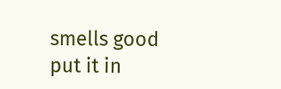smells good put it in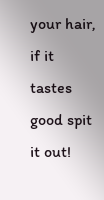your hair, if it tastes good spit it out!